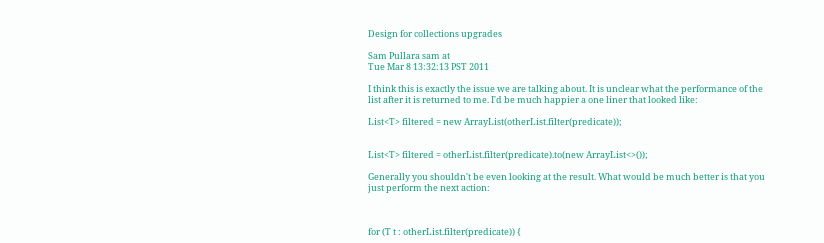Design for collections upgrades

Sam Pullara sam at
Tue Mar 8 13:32:13 PST 2011

I think this is exactly the issue we are talking about. It is unclear what the performance of the list after it is returned to me. I'd be much happier a one liner that looked like:

List<T> filtered = new ArrayList(otherList.filter(predicate));


List<T> filtered = otherList.filter(predicate).to(new ArrayList<>());

Generally you shouldn't be even looking at the result. What would be much better is that you just perform the next action:



for (T t : otherList.filter(predicate)) {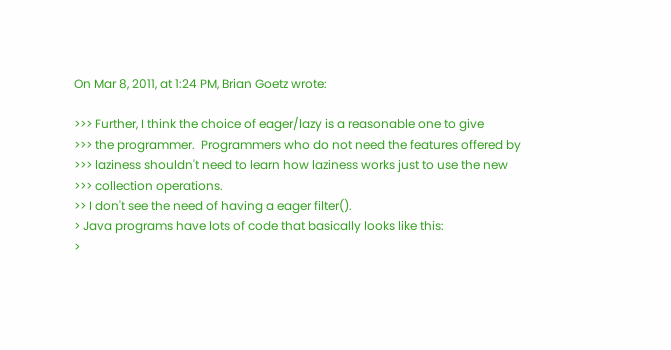On Mar 8, 2011, at 1:24 PM, Brian Goetz wrote:

>>> Further, I think the choice of eager/lazy is a reasonable one to give
>>> the programmer.  Programmers who do not need the features offered by
>>> laziness shouldn't need to learn how laziness works just to use the new
>>> collection operations.
>> I don't see the need of having a eager filter().
> Java programs have lots of code that basically looks like this:
>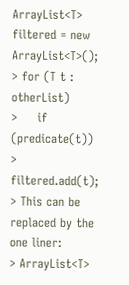ArrayList<T> filtered = new ArrayList<T>();
> for (T t : otherList)
>     if (predicate(t))
>         filtered.add(t);
> This can be replaced by the one liner:
> ArrayList<T>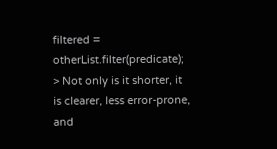filtered = otherList.filter(predicate);
> Not only is it shorter, it is clearer, less error-prone, and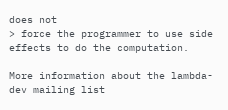does not
> force the programmer to use side effects to do the computation.

More information about the lambda-dev mailing list